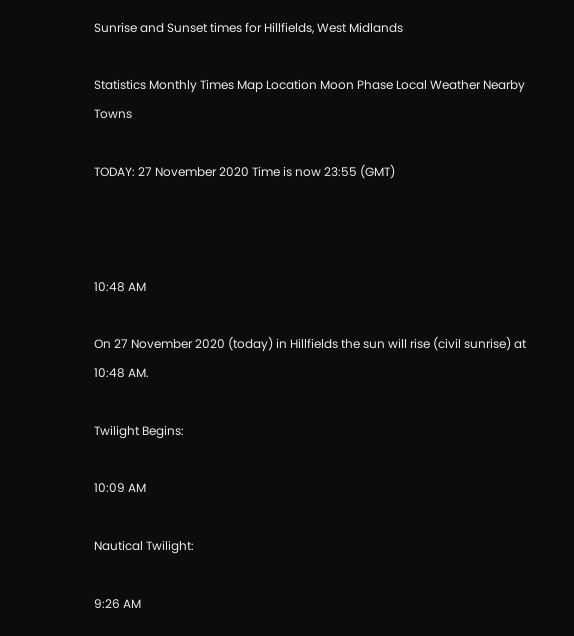Sunrise and Sunset times for Hillfields, West Midlands

Statistics Monthly Times Map Location Moon Phase Local Weather Nearby Towns

TODAY: 27 November 2020 Time is now 23:55 (GMT)



10:48 AM

On 27 November 2020 (today) in Hillfields the sun will rise (civil sunrise) at 10:48 AM.

Twilight Begins:

10:09 AM

Nautical Twilight:

9:26 AM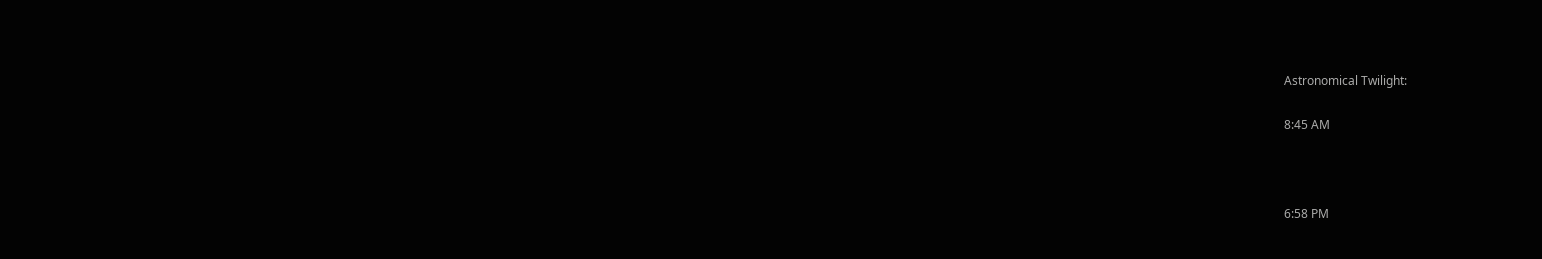Astronomical Twilight:

8:45 AM



6:58 PM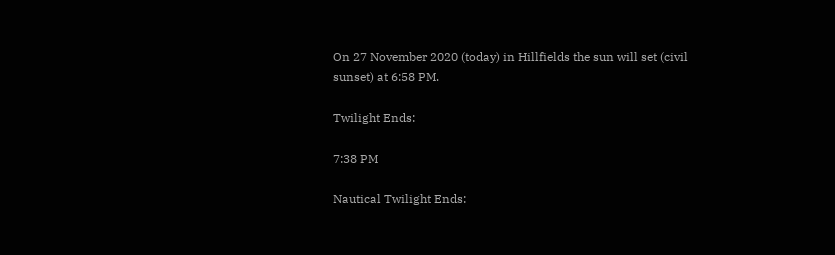On 27 November 2020 (today) in Hillfields the sun will set (civil sunset) at 6:58 PM.

Twilight Ends:

7:38 PM

Nautical Twilight Ends: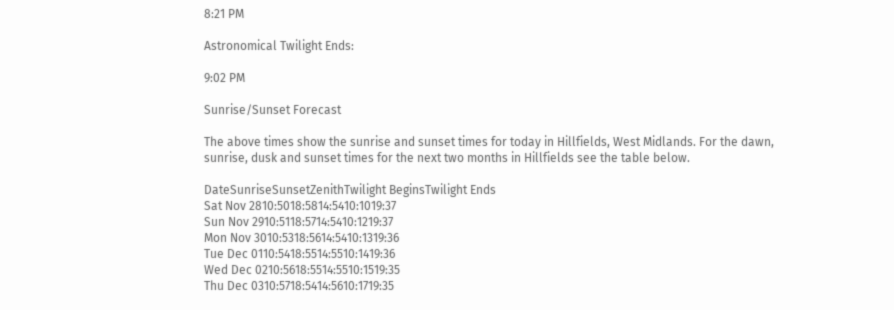8:21 PM

Astronomical Twilight Ends:

9:02 PM

Sunrise/Sunset Forecast

The above times show the sunrise and sunset times for today in Hillfields, West Midlands. For the dawn, sunrise, dusk and sunset times for the next two months in Hillfields see the table below.

DateSunriseSunsetZenithTwilight BeginsTwilight Ends
Sat Nov 2810:5018:5814:5410:1019:37
Sun Nov 2910:5118:5714:5410:1219:37
Mon Nov 3010:5318:5614:5410:1319:36
Tue Dec 0110:5418:5514:5510:1419:36
Wed Dec 0210:5618:5514:5510:1519:35
Thu Dec 0310:5718:5414:5610:1719:35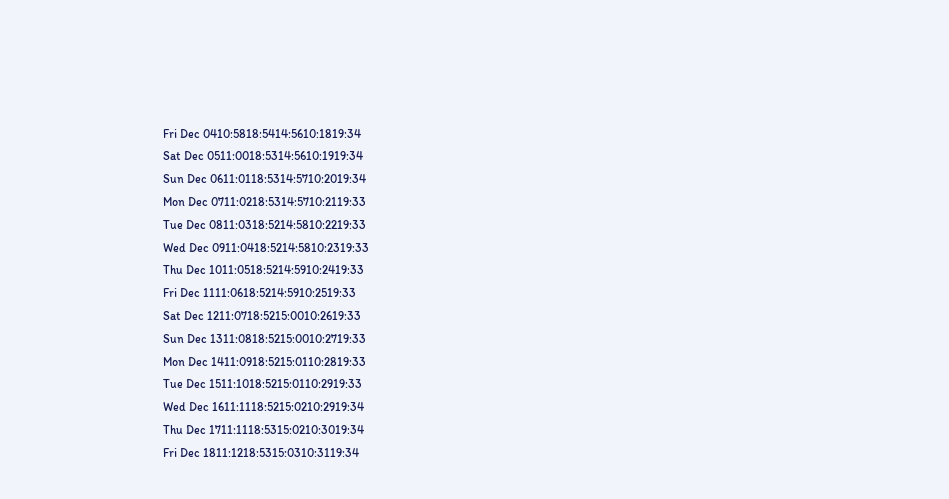Fri Dec 0410:5818:5414:5610:1819:34
Sat Dec 0511:0018:5314:5610:1919:34
Sun Dec 0611:0118:5314:5710:2019:34
Mon Dec 0711:0218:5314:5710:2119:33
Tue Dec 0811:0318:5214:5810:2219:33
Wed Dec 0911:0418:5214:5810:2319:33
Thu Dec 1011:0518:5214:5910:2419:33
Fri Dec 1111:0618:5214:5910:2519:33
Sat Dec 1211:0718:5215:0010:2619:33
Sun Dec 1311:0818:5215:0010:2719:33
Mon Dec 1411:0918:5215:0110:2819:33
Tue Dec 1511:1018:5215:0110:2919:33
Wed Dec 1611:1118:5215:0210:2919:34
Thu Dec 1711:1118:5315:0210:3019:34
Fri Dec 1811:1218:5315:0310:3119:34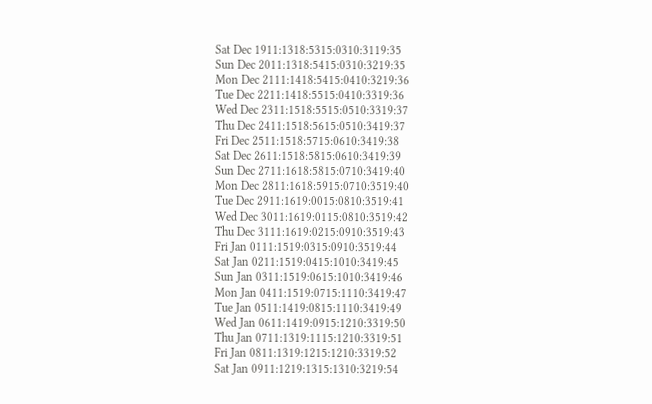Sat Dec 1911:1318:5315:0310:3119:35
Sun Dec 2011:1318:5415:0310:3219:35
Mon Dec 2111:1418:5415:0410:3219:36
Tue Dec 2211:1418:5515:0410:3319:36
Wed Dec 2311:1518:5515:0510:3319:37
Thu Dec 2411:1518:5615:0510:3419:37
Fri Dec 2511:1518:5715:0610:3419:38
Sat Dec 2611:1518:5815:0610:3419:39
Sun Dec 2711:1618:5815:0710:3419:40
Mon Dec 2811:1618:5915:0710:3519:40
Tue Dec 2911:1619:0015:0810:3519:41
Wed Dec 3011:1619:0115:0810:3519:42
Thu Dec 3111:1619:0215:0910:3519:43
Fri Jan 0111:1519:0315:0910:3519:44
Sat Jan 0211:1519:0415:1010:3419:45
Sun Jan 0311:1519:0615:1010:3419:46
Mon Jan 0411:1519:0715:1110:3419:47
Tue Jan 0511:1419:0815:1110:3419:49
Wed Jan 0611:1419:0915:1210:3319:50
Thu Jan 0711:1319:1115:1210:3319:51
Fri Jan 0811:1319:1215:1210:3319:52
Sat Jan 0911:1219:1315:1310:3219:54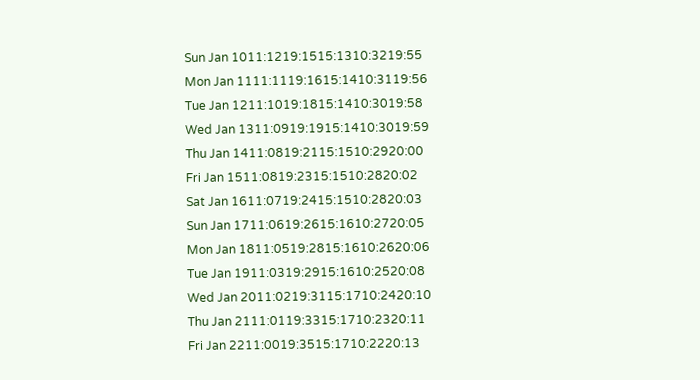Sun Jan 1011:1219:1515:1310:3219:55
Mon Jan 1111:1119:1615:1410:3119:56
Tue Jan 1211:1019:1815:1410:3019:58
Wed Jan 1311:0919:1915:1410:3019:59
Thu Jan 1411:0819:2115:1510:2920:00
Fri Jan 1511:0819:2315:1510:2820:02
Sat Jan 1611:0719:2415:1510:2820:03
Sun Jan 1711:0619:2615:1610:2720:05
Mon Jan 1811:0519:2815:1610:2620:06
Tue Jan 1911:0319:2915:1610:2520:08
Wed Jan 2011:0219:3115:1710:2420:10
Thu Jan 2111:0119:3315:1710:2320:11
Fri Jan 2211:0019:3515:1710:2220:13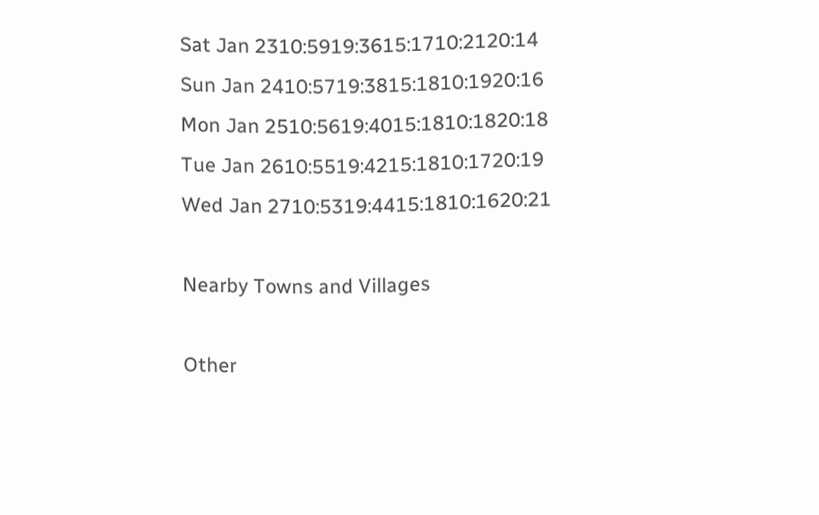Sat Jan 2310:5919:3615:1710:2120:14
Sun Jan 2410:5719:3815:1810:1920:16
Mon Jan 2510:5619:4015:1810:1820:18
Tue Jan 2610:5519:4215:1810:1720:19
Wed Jan 2710:5319:4415:1810:1620:21

Nearby Towns and Villages

Other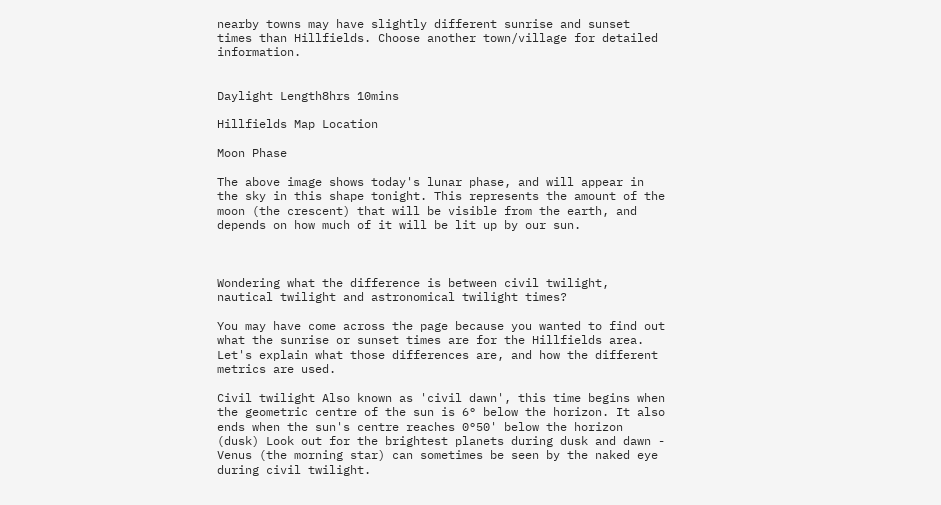nearby towns may have slightly different sunrise and sunset times than Hillfields. Choose another town/village for detailed information.


Daylight Length8hrs 10mins

Hillfields Map Location

Moon Phase

The above image shows today's lunar phase, and will appear in the sky in this shape tonight. This represents the amount of the moon (the crescent) that will be visible from the earth, and depends on how much of it will be lit up by our sun.



Wondering what the difference is between civil twilight, nautical twilight and astronomical twilight times?

You may have come across the page because you wanted to find out what the sunrise or sunset times are for the Hillfields area. Let's explain what those differences are, and how the different metrics are used.

Civil twilight Also known as 'civil dawn', this time begins when the geometric centre of the sun is 6° below the horizon. It also ends when the sun's centre reaches 0°50' below the horizon (dusk) Look out for the brightest planets during dusk and dawn - Venus (the morning star) can sometimes be seen by the naked eye during civil twilight.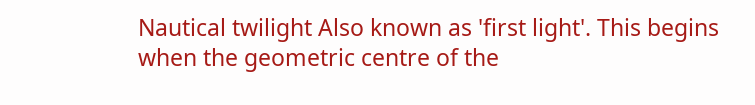Nautical twilight Also known as 'first light'. This begins when the geometric centre of the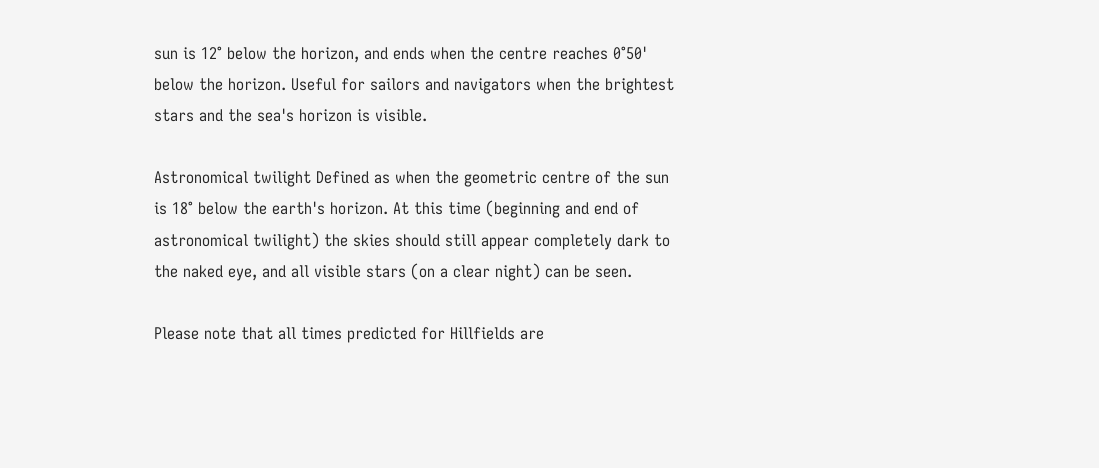sun is 12° below the horizon, and ends when the centre reaches 0°50' below the horizon. Useful for sailors and navigators when the brightest stars and the sea's horizon is visible.

Astronomical twilight Defined as when the geometric centre of the sun is 18° below the earth's horizon. At this time (beginning and end of astronomical twilight) the skies should still appear completely dark to the naked eye, and all visible stars (on a clear night) can be seen.

Please note that all times predicted for Hillfields are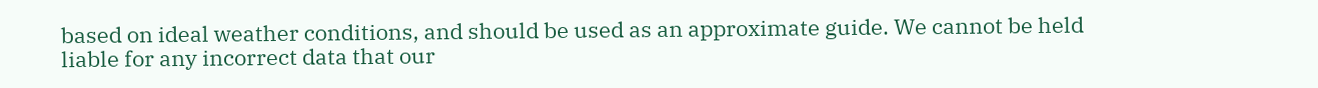based on ideal weather conditions, and should be used as an approximate guide. We cannot be held liable for any incorrect data that our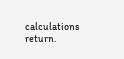calculations return.